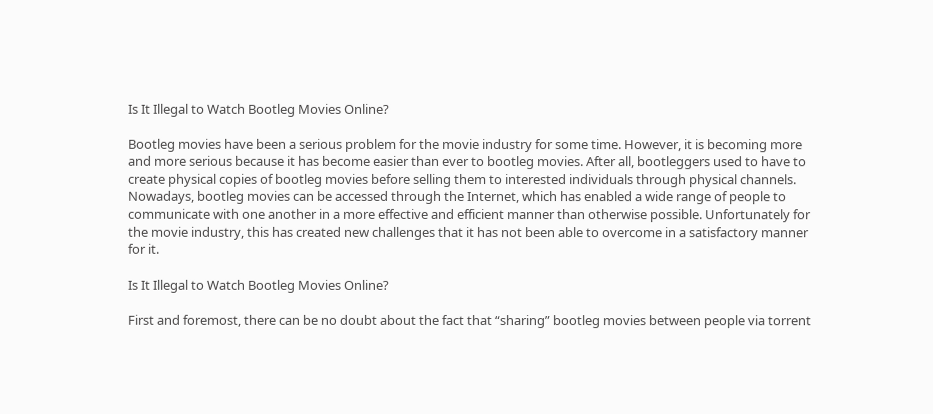Is It Illegal to Watch Bootleg Movies Online?

Bootleg movies have been a serious problem for the movie industry for some time. However, it is becoming more and more serious because it has become easier than ever to bootleg movies. After all, bootleggers used to have to create physical copies of bootleg movies before selling them to interested individuals through physical channels. Nowadays, bootleg movies can be accessed through the Internet, which has enabled a wide range of people to communicate with one another in a more effective and efficient manner than otherwise possible. Unfortunately for the movie industry, this has created new challenges that it has not been able to overcome in a satisfactory manner for it.

Is It Illegal to Watch Bootleg Movies Online?

First and foremost, there can be no doubt about the fact that “sharing” bootleg movies between people via torrent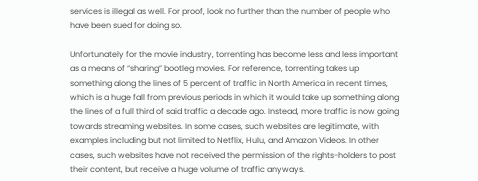services is illegal as well. For proof, look no further than the number of people who have been sued for doing so.

Unfortunately for the movie industry, torrenting has become less and less important as a means of “sharing” bootleg movies. For reference, torrenting takes up something along the lines of 5 percent of traffic in North America in recent times, which is a huge fall from previous periods in which it would take up something along the lines of a full third of said traffic a decade ago. Instead, more traffic is now going towards streaming websites. In some cases, such websites are legitimate, with examples including but not limited to Netflix, Hulu, and Amazon Videos. In other cases, such websites have not received the permission of the rights-holders to post their content, but receive a huge volume of traffic anyways.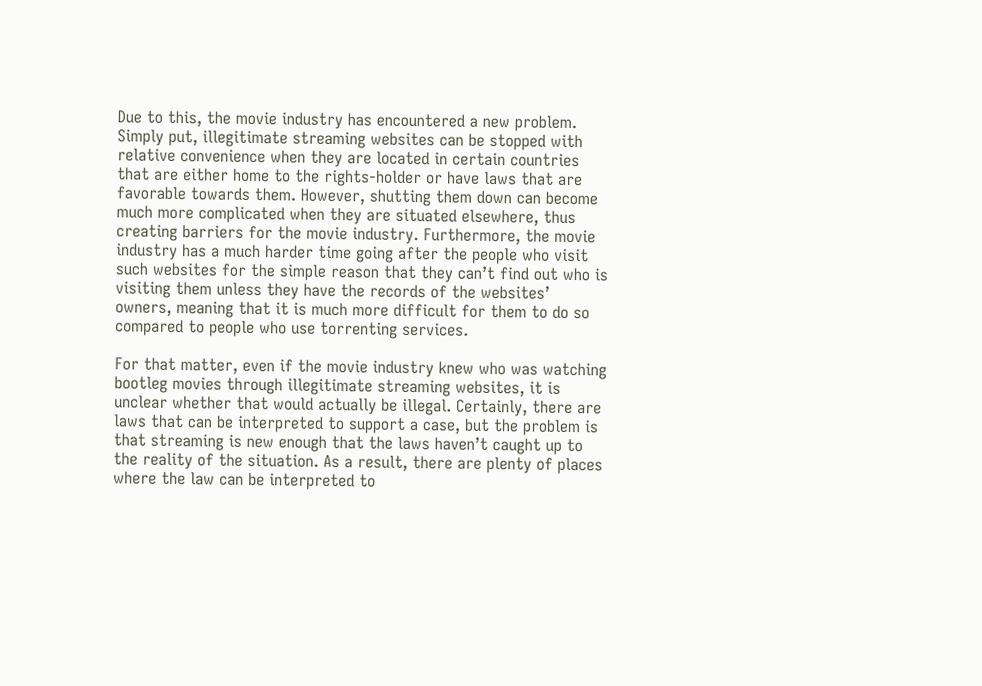Due to this, the movie industry has encountered a new problem. Simply put, illegitimate streaming websites can be stopped with relative convenience when they are located in certain countries that are either home to the rights-holder or have laws that are favorable towards them. However, shutting them down can become much more complicated when they are situated elsewhere, thus creating barriers for the movie industry. Furthermore, the movie industry has a much harder time going after the people who visit such websites for the simple reason that they can’t find out who is visiting them unless they have the records of the websites’ owners, meaning that it is much more difficult for them to do so compared to people who use torrenting services.

For that matter, even if the movie industry knew who was watching bootleg movies through illegitimate streaming websites, it is unclear whether that would actually be illegal. Certainly, there are laws that can be interpreted to support a case, but the problem is that streaming is new enough that the laws haven’t caught up to the reality of the situation. As a result, there are plenty of places where the law can be interpreted to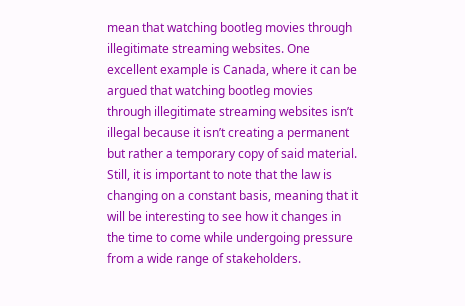mean that watching bootleg movies through illegitimate streaming websites. One excellent example is Canada, where it can be argued that watching bootleg movies through illegitimate streaming websites isn’t illegal because it isn’t creating a permanent but rather a temporary copy of said material. Still, it is important to note that the law is changing on a constant basis, meaning that it will be interesting to see how it changes in the time to come while undergoing pressure from a wide range of stakeholders.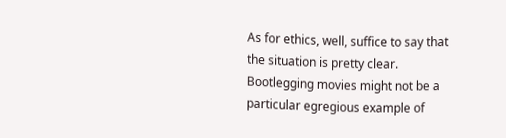As for ethics, well, suffice to say that the situation is pretty clear. Bootlegging movies might not be a particular egregious example of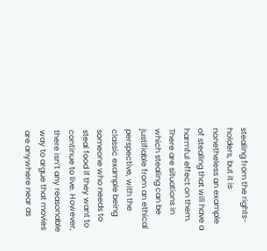stealing from the rights-holders, but it is nonetheless an example of stealing that will have a harmful effect on them. There are situations in which stealing can be justifiable from an ethical perspective, with the classic example being someone who needs to steal food if they want to continue to live. However, there isn’t any reasonable way to argue that movies are anywhere near as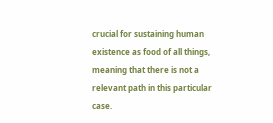crucial for sustaining human existence as food of all things, meaning that there is not a relevant path in this particular case.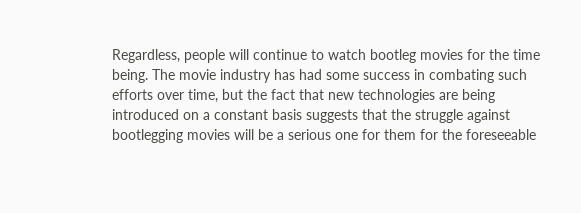Regardless, people will continue to watch bootleg movies for the time being. The movie industry has had some success in combating such efforts over time, but the fact that new technologies are being introduced on a constant basis suggests that the struggle against bootlegging movies will be a serious one for them for the foreseeable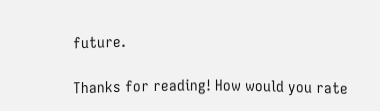future.

Thanks for reading! How would you rate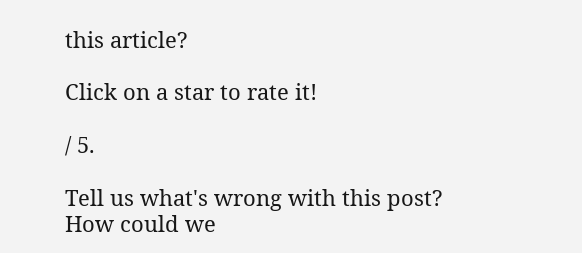this article?

Click on a star to rate it!

/ 5.

Tell us what's wrong with this post? How could we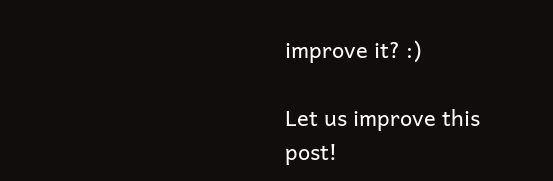improve it? :)

Let us improve this post!